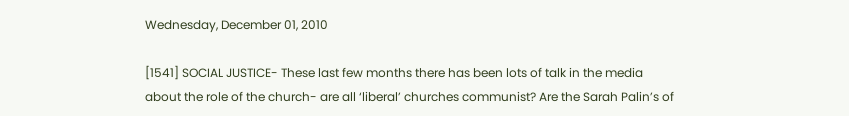Wednesday, December 01, 2010

[1541] SOCIAL JUSTICE- These last few months there has been lots of talk in the media about the role of the church- are all ‘liberal’ churches communist? Are the Sarah Palin’s of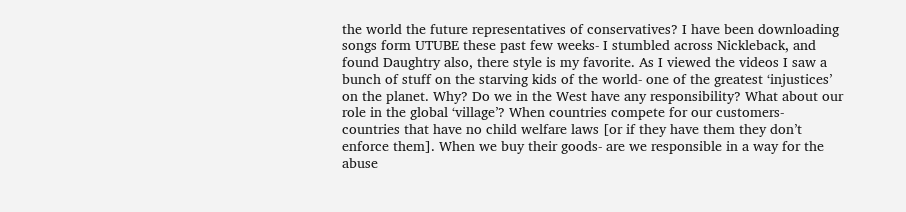the world the future representatives of conservatives? I have been downloading songs form UTUBE these past few weeks- I stumbled across Nickleback, and found Daughtry also, there style is my favorite. As I viewed the videos I saw a bunch of stuff on the starving kids of the world- one of the greatest ‘injustices’ on the planet. Why? Do we in the West have any responsibility? What about our role in the global ‘village’? When countries compete for our customers- countries that have no child welfare laws [or if they have them they don’t enforce them]. When we buy their goods- are we responsible in a way for the abuse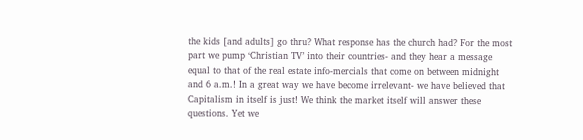the kids [and adults] go thru? What response has the church had? For the most part we pump ‘Christian TV’ into their countries- and they hear a message equal to that of the real estate info-mercials that come on between midnight and 6 a.m.! In a great way we have become irrelevant- we have believed that Capitalism in itself is just! We think the market itself will answer these questions. Yet we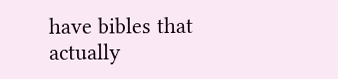have bibles that actually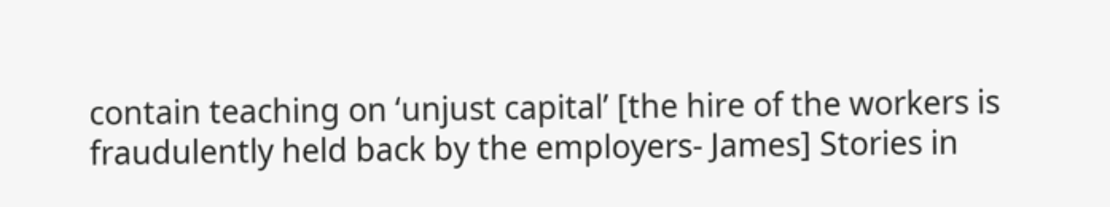contain teaching on ‘unjust capital’ [the hire of the workers is fraudulently held back by the employers- James] Stories in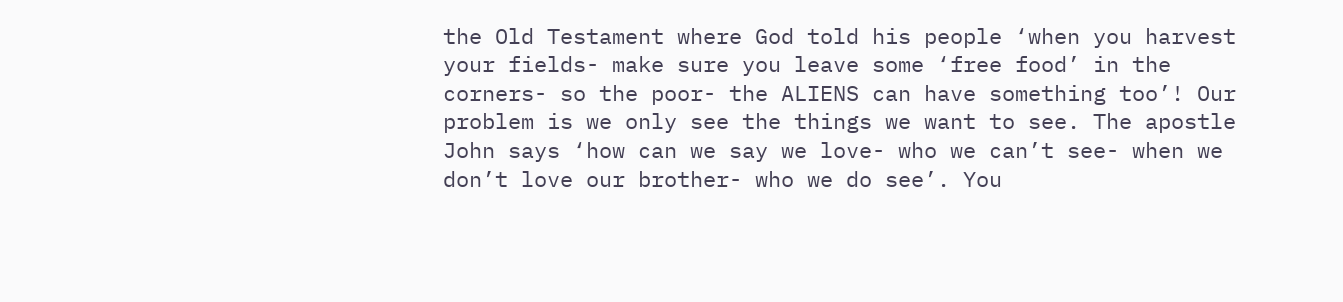the Old Testament where God told his people ‘when you harvest your fields- make sure you leave some ‘free food’ in the corners- so the poor- the ALIENS can have something too’! Our problem is we only see the things we want to see. The apostle John says ‘how can we say we love- who we can’t see- when we don’t love our brother- who we do see’. You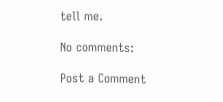tell me.

No comments:

Post a Comment